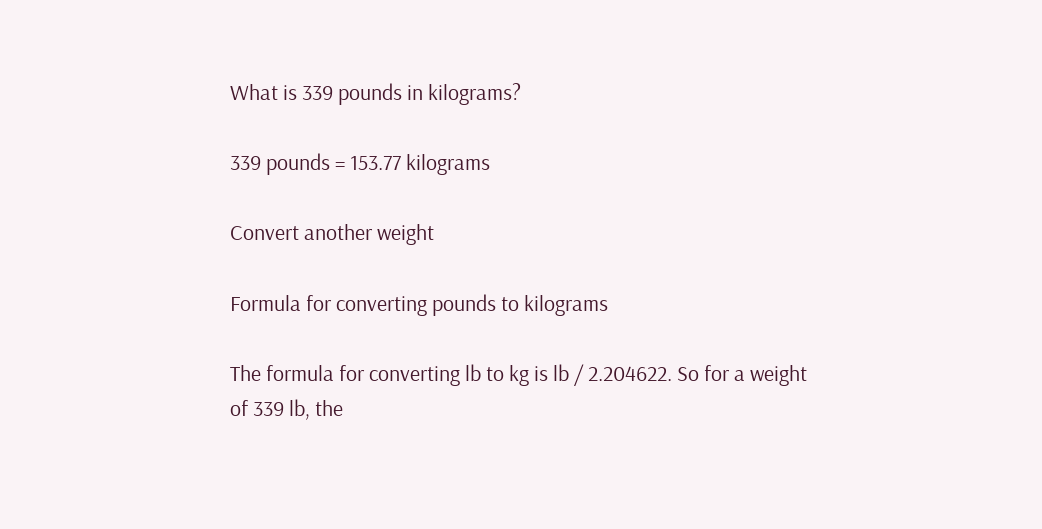What is 339 pounds in kilograms?

339 pounds = 153.77 kilograms

Convert another weight

Formula for converting pounds to kilograms

The formula for converting lb to kg is lb / 2.204622. So for a weight of 339 lb, the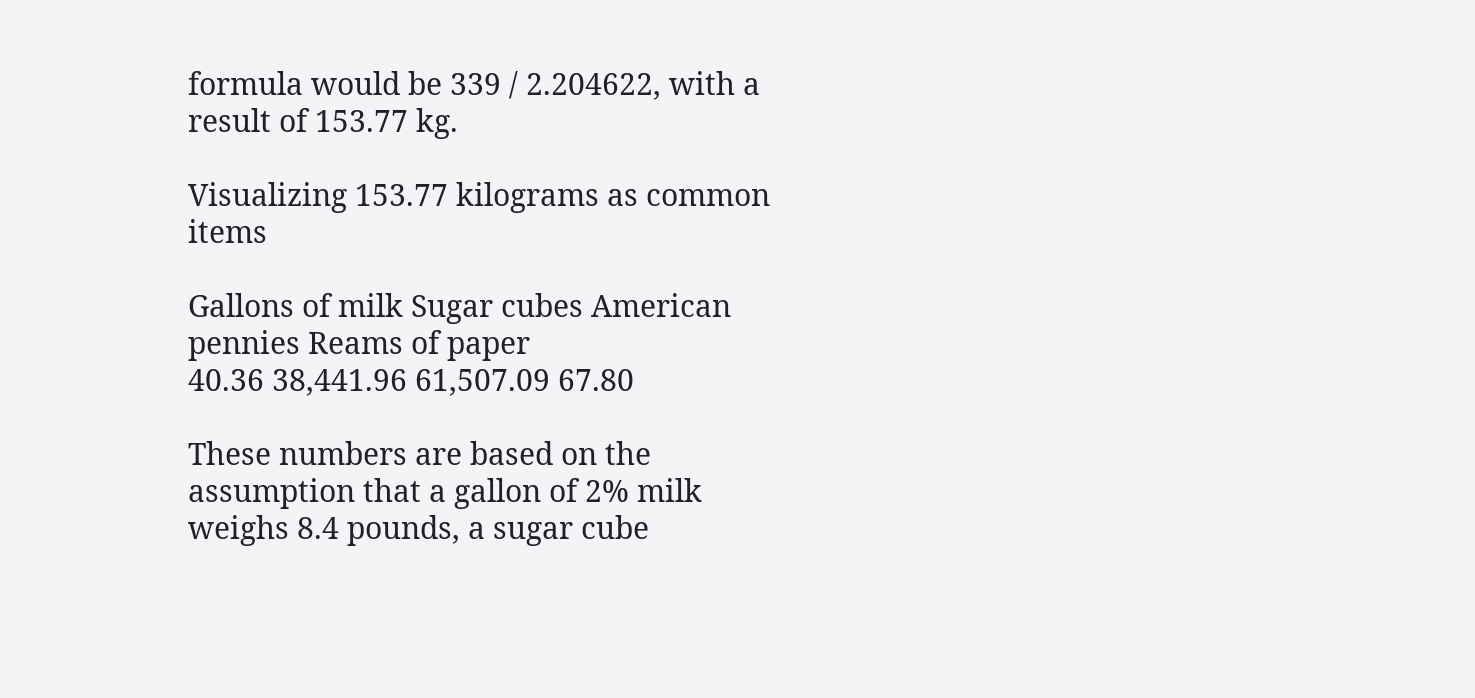formula would be 339 / 2.204622, with a result of 153.77 kg.

Visualizing 153.77 kilograms as common items

Gallons of milk Sugar cubes American pennies Reams of paper
40.36 38,441.96 61,507.09 67.80

These numbers are based on the assumption that a gallon of 2% milk weighs 8.4 pounds, a sugar cube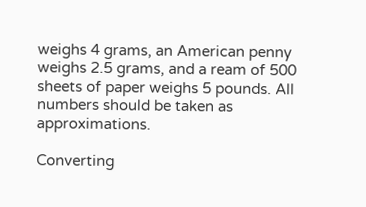weighs 4 grams, an American penny weighs 2.5 grams, and a ream of 500 sheets of paper weighs 5 pounds. All numbers should be taken as approximations.

Converting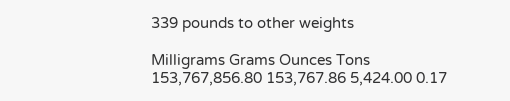339 pounds to other weights

Milligrams Grams Ounces Tons
153,767,856.80 153,767.86 5,424.00 0.17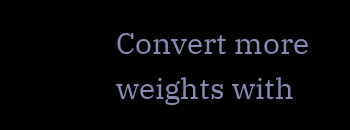Convert more weights with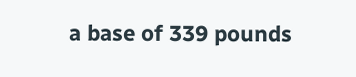a base of 339 pounds